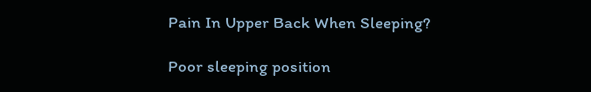Pain In Upper Back When Sleeping?

Poor sleeping position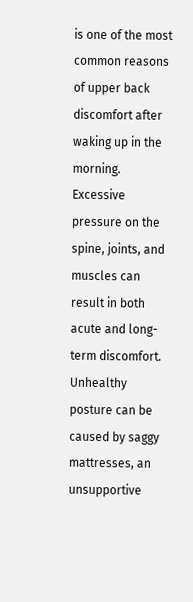is one of the most common reasons of upper back discomfort after waking up in the morning. Excessive pressure on the spine, joints, and muscles can result in both acute and long-term discomfort. Unhealthy posture can be caused by saggy mattresses, an unsupportive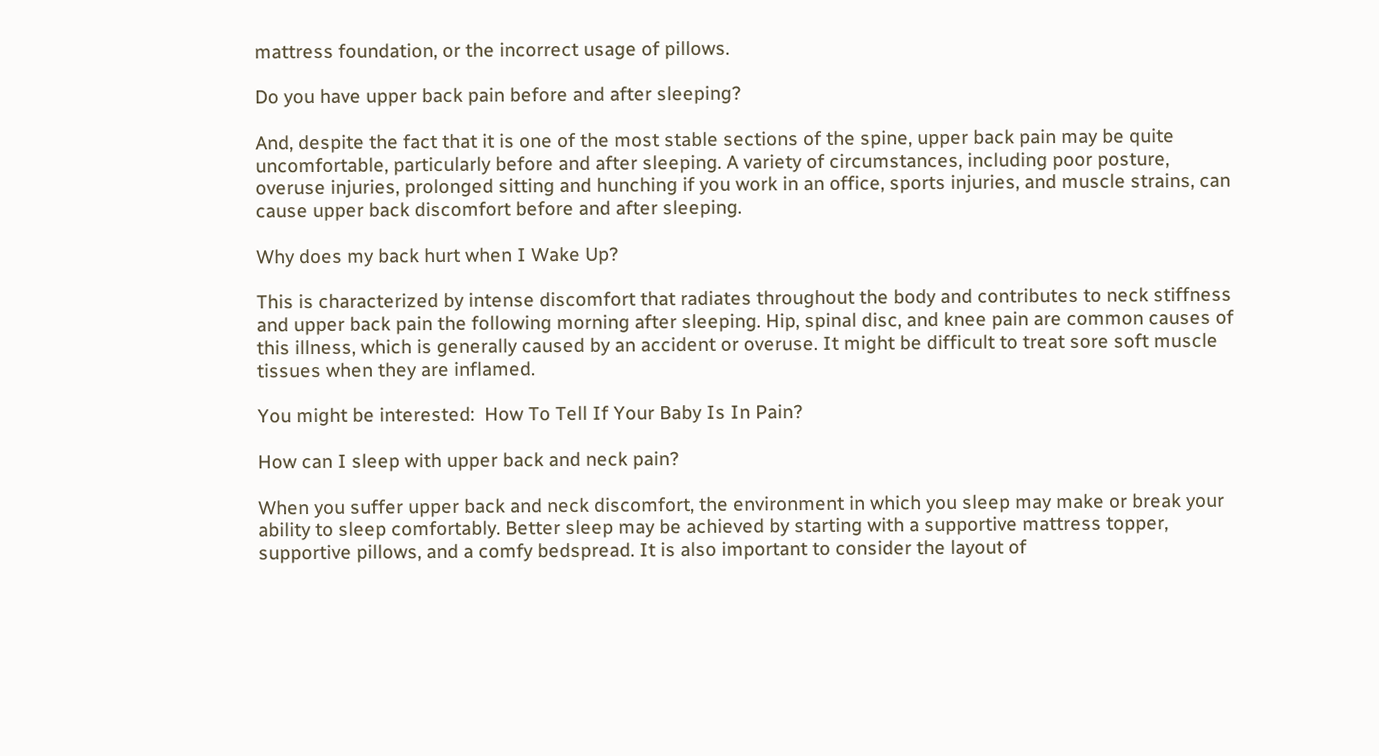mattress foundation, or the incorrect usage of pillows.

Do you have upper back pain before and after sleeping?

And, despite the fact that it is one of the most stable sections of the spine, upper back pain may be quite uncomfortable, particularly before and after sleeping. A variety of circumstances, including poor posture, overuse injuries, prolonged sitting and hunching if you work in an office, sports injuries, and muscle strains, can cause upper back discomfort before and after sleeping.

Why does my back hurt when I Wake Up?

This is characterized by intense discomfort that radiates throughout the body and contributes to neck stiffness and upper back pain the following morning after sleeping. Hip, spinal disc, and knee pain are common causes of this illness, which is generally caused by an accident or overuse. It might be difficult to treat sore soft muscle tissues when they are inflamed.

You might be interested:  How To Tell If Your Baby Is In Pain?

How can I sleep with upper back and neck pain?

When you suffer upper back and neck discomfort, the environment in which you sleep may make or break your ability to sleep comfortably. Better sleep may be achieved by starting with a supportive mattress topper, supportive pillows, and a comfy bedspread. It is also important to consider the layout of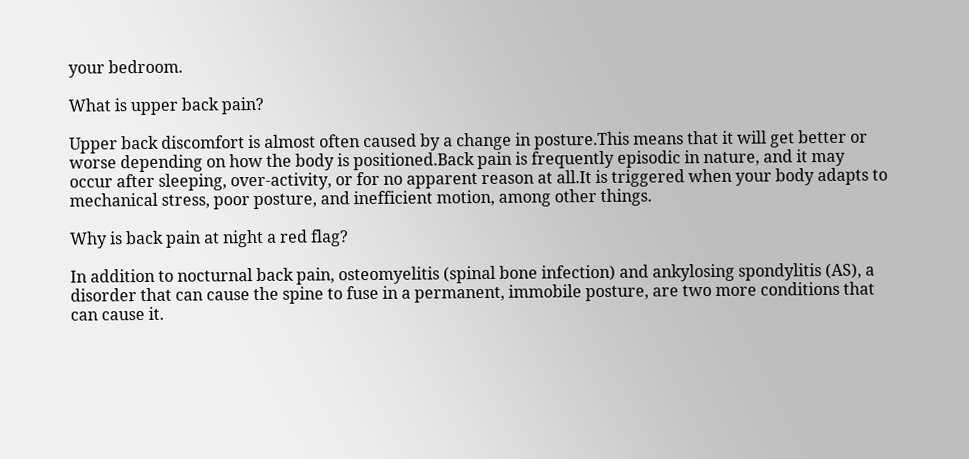your bedroom.

What is upper back pain?

Upper back discomfort is almost often caused by a change in posture.This means that it will get better or worse depending on how the body is positioned.Back pain is frequently episodic in nature, and it may occur after sleeping, over-activity, or for no apparent reason at all.It is triggered when your body adapts to mechanical stress, poor posture, and inefficient motion, among other things.

Why is back pain at night a red flag?

In addition to nocturnal back pain, osteomyelitis (spinal bone infection) and ankylosing spondylitis (AS), a disorder that can cause the spine to fuse in a permanent, immobile posture, are two more conditions that can cause it.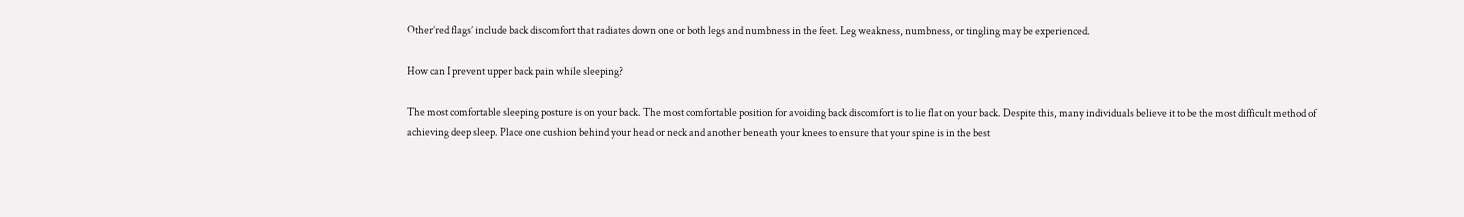Other’red flags’ include back discomfort that radiates down one or both legs and numbness in the feet. Leg weakness, numbness, or tingling may be experienced.

How can I prevent upper back pain while sleeping?

The most comfortable sleeping posture is on your back. The most comfortable position for avoiding back discomfort is to lie flat on your back. Despite this, many individuals believe it to be the most difficult method of achieving deep sleep. Place one cushion behind your head or neck and another beneath your knees to ensure that your spine is in the best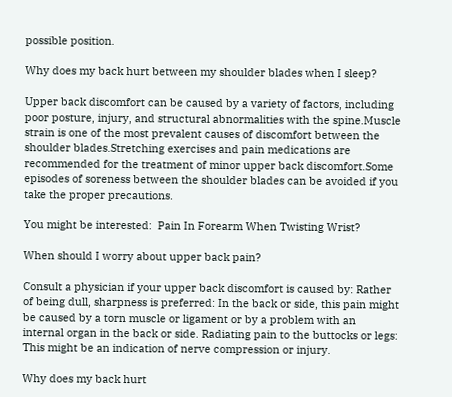possible position.

Why does my back hurt between my shoulder blades when I sleep?

Upper back discomfort can be caused by a variety of factors, including poor posture, injury, and structural abnormalities with the spine.Muscle strain is one of the most prevalent causes of discomfort between the shoulder blades.Stretching exercises and pain medications are recommended for the treatment of minor upper back discomfort.Some episodes of soreness between the shoulder blades can be avoided if you take the proper precautions.

You might be interested:  Pain In Forearm When Twisting Wrist?

When should I worry about upper back pain?

Consult a physician if your upper back discomfort is caused by: Rather of being dull, sharpness is preferred: In the back or side, this pain might be caused by a torn muscle or ligament or by a problem with an internal organ in the back or side. Radiating pain to the buttocks or legs: This might be an indication of nerve compression or injury.

Why does my back hurt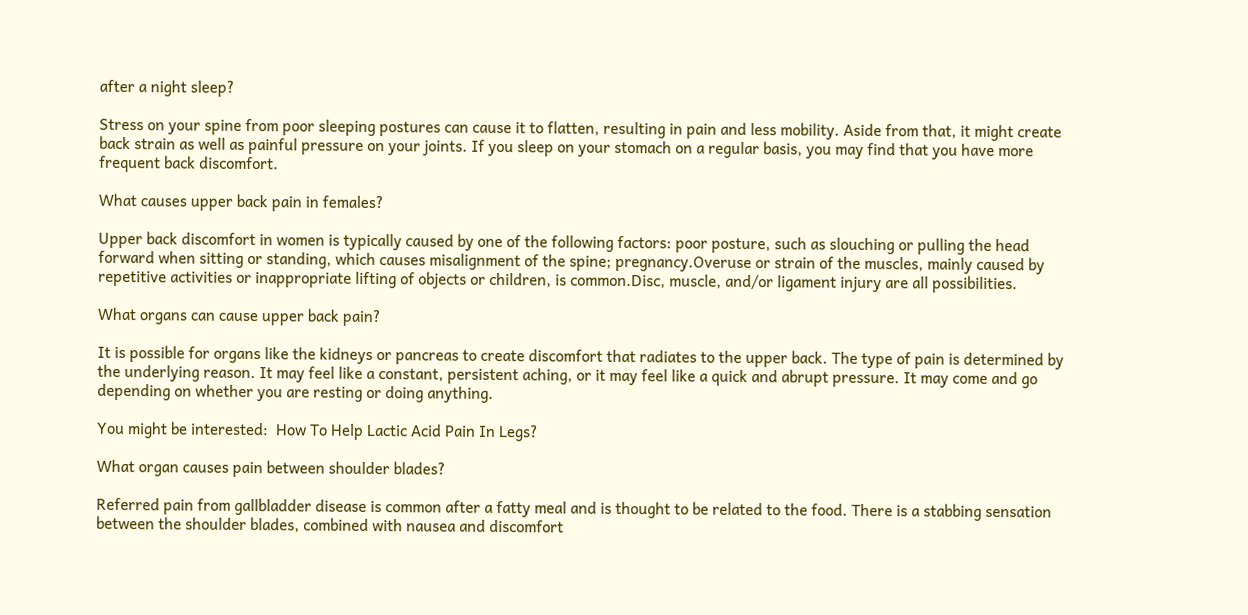after a night sleep?

Stress on your spine from poor sleeping postures can cause it to flatten, resulting in pain and less mobility. Aside from that, it might create back strain as well as painful pressure on your joints. If you sleep on your stomach on a regular basis, you may find that you have more frequent back discomfort.

What causes upper back pain in females?

Upper back discomfort in women is typically caused by one of the following factors: poor posture, such as slouching or pulling the head forward when sitting or standing, which causes misalignment of the spine; pregnancy.Overuse or strain of the muscles, mainly caused by repetitive activities or inappropriate lifting of objects or children, is common.Disc, muscle, and/or ligament injury are all possibilities.

What organs can cause upper back pain?

It is possible for organs like the kidneys or pancreas to create discomfort that radiates to the upper back. The type of pain is determined by the underlying reason. It may feel like a constant, persistent aching, or it may feel like a quick and abrupt pressure. It may come and go depending on whether you are resting or doing anything.

You might be interested:  How To Help Lactic Acid Pain In Legs?

What organ causes pain between shoulder blades?

Referred pain from gallbladder disease is common after a fatty meal and is thought to be related to the food. There is a stabbing sensation between the shoulder blades, combined with nausea and discomfort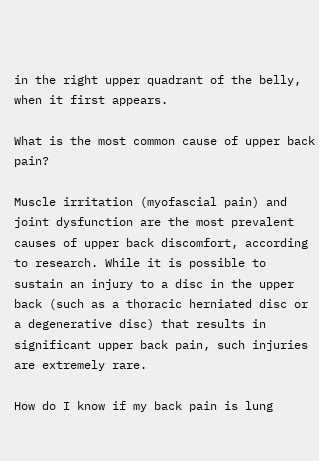in the right upper quadrant of the belly, when it first appears.

What is the most common cause of upper back pain?

Muscle irritation (myofascial pain) and joint dysfunction are the most prevalent causes of upper back discomfort, according to research. While it is possible to sustain an injury to a disc in the upper back (such as a thoracic herniated disc or a degenerative disc) that results in significant upper back pain, such injuries are extremely rare.

How do I know if my back pain is lung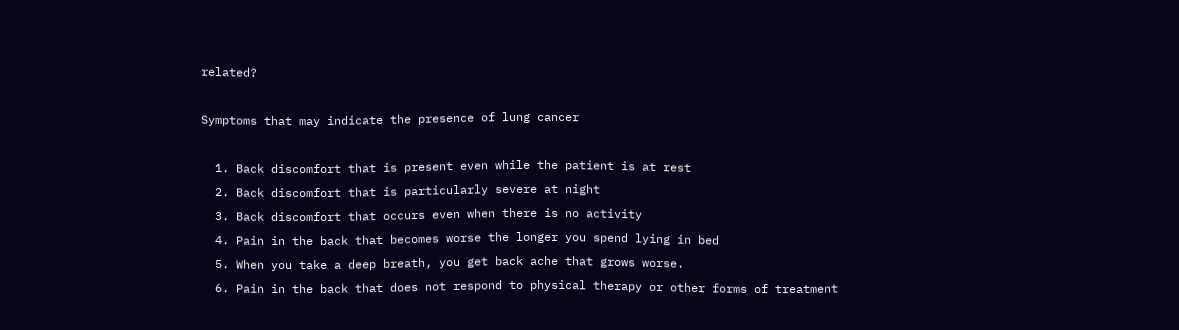related?

Symptoms that may indicate the presence of lung cancer

  1. Back discomfort that is present even while the patient is at rest
  2. Back discomfort that is particularly severe at night
  3. Back discomfort that occurs even when there is no activity
  4. Pain in the back that becomes worse the longer you spend lying in bed
  5. When you take a deep breath, you get back ache that grows worse.
  6. Pain in the back that does not respond to physical therapy or other forms of treatment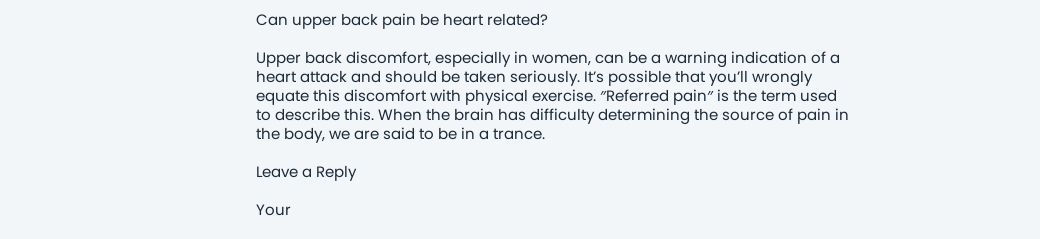Can upper back pain be heart related?

Upper back discomfort, especially in women, can be a warning indication of a heart attack and should be taken seriously. It’s possible that you’ll wrongly equate this discomfort with physical exercise. ″Referred pain″ is the term used to describe this. When the brain has difficulty determining the source of pain in the body, we are said to be in a trance.

Leave a Reply

Your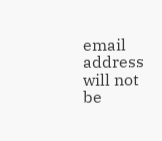email address will not be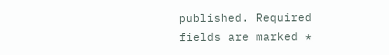published. Required fields are marked *